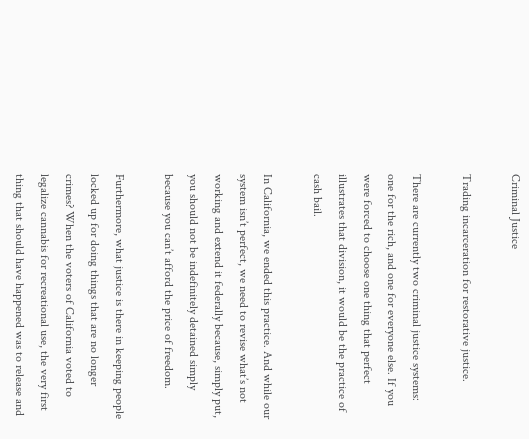Criminal Justice

Trading incarceration for restorative justice.

There are currently two criminal justice systems: one for the rich, and one for everyone else. If you were forced to choose one thing that perfect illustrates that division, it would be the practice of cash bail.

In California, we ended this practice. And while our system isn’t perfect, we need to revise what’s not working and extend it federally because, simply put, you should not be indefinitely detained simply because you can’t afford the price of freedom.

Furthermore, what justice is there in keeping people locked up for doing things that are no longer crimes? When the voters of California voted to legalize cannabis for recreational use, the very first thing that should have happened was to release and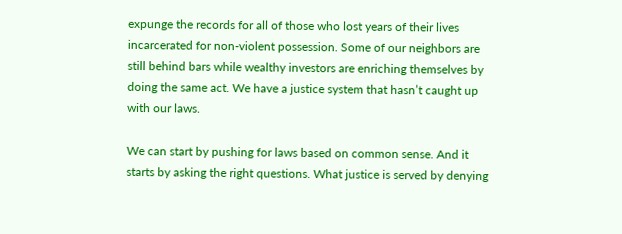expunge the records for all of those who lost years of their lives incarcerated for non-violent possession. Some of our neighbors are still behind bars while wealthy investors are enriching themselves by doing the same act. We have a justice system that hasn’t caught up with our laws.

We can start by pushing for laws based on common sense. And it starts by asking the right questions. What justice is served by denying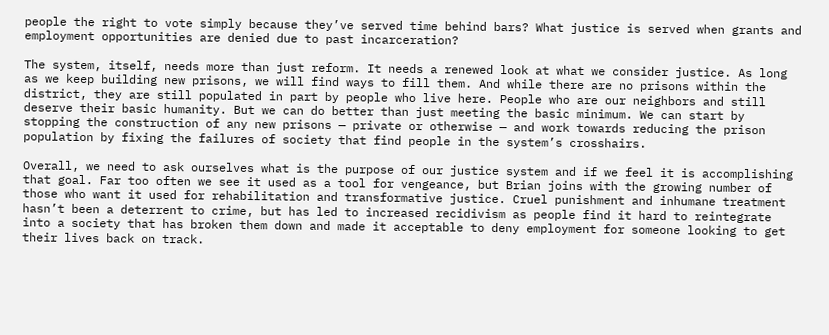people the right to vote simply because they’ve served time behind bars? What justice is served when grants and employment opportunities are denied due to past incarceration?

The system, itself, needs more than just reform. It needs a renewed look at what we consider justice. As long as we keep building new prisons, we will find ways to fill them. And while there are no prisons within the district, they are still populated in part by people who live here. People who are our neighbors and still deserve their basic humanity. But we can do better than just meeting the basic minimum. We can start by stopping the construction of any new prisons — private or otherwise — and work towards reducing the prison population by fixing the failures of society that find people in the system’s crosshairs.

Overall, we need to ask ourselves what is the purpose of our justice system and if we feel it is accomplishing that goal. Far too often we see it used as a tool for vengeance, but Brian joins with the growing number of those who want it used for rehabilitation and transformative justice. Cruel punishment and inhumane treatment hasn’t been a deterrent to crime, but has led to increased recidivism as people find it hard to reintegrate into a society that has broken them down and made it acceptable to deny employment for someone looking to get their lives back on track.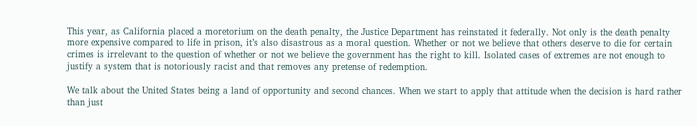This year, as California placed a moretorium on the death penalty, the Justice Department has reinstated it federally. Not only is the death penalty more expensive compared to life in prison, it’s also disastrous as a moral question. Whether or not we believe that others deserve to die for certain crimes is irrelevant to the question of whether or not we believe the government has the right to kill. Isolated cases of extremes are not enough to justify a system that is notoriously racist and that removes any pretense of redemption.

We talk about the United States being a land of opportunity and second chances. When we start to apply that attitude when the decision is hard rather than just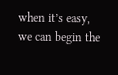when it’s easy, we can begin the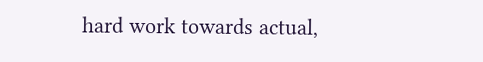hard work towards actual,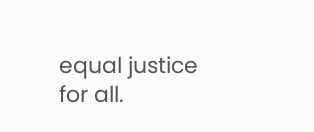equal justice for all.